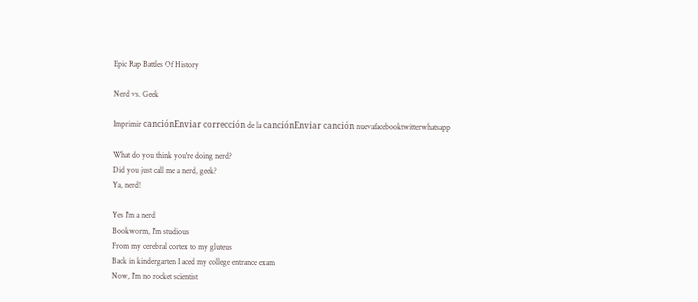Epic Rap Battles Of History

Nerd vs. Geek

Imprimir canciónEnviar corrección de la canciónEnviar canción nuevafacebooktwitterwhatsapp

What do you think you're doing nerd?
Did you just call me a nerd, geek?
Ya, nerd!

Yes I'm a nerd
Bookworm, I'm studious
From my cerebral cortex to my gluteus
Back in kindergarten I aced my college entrance exam
Now, I'm no rocket scientist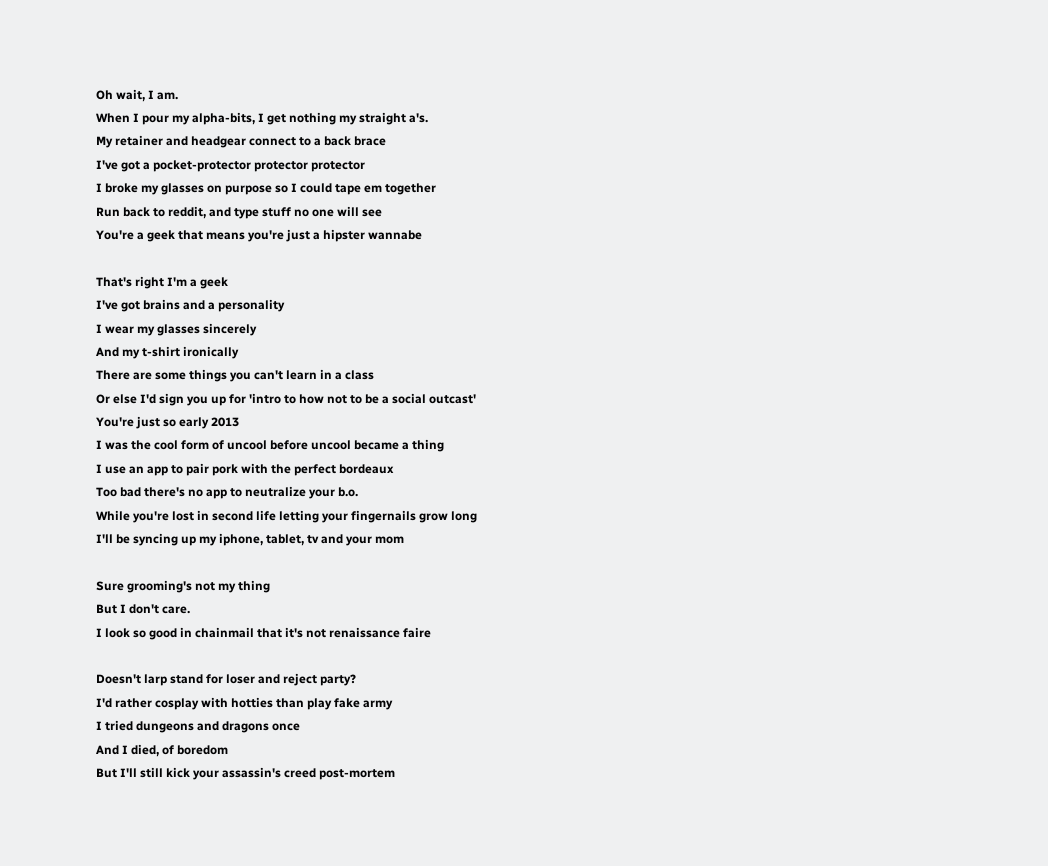Oh wait, I am.
When I pour my alpha-bits, I get nothing my straight a's.
My retainer and headgear connect to a back brace
I've got a pocket-protector protector protector
I broke my glasses on purpose so I could tape em together
Run back to reddit, and type stuff no one will see
You're a geek that means you're just a hipster wannabe

That's right I'm a geek
I've got brains and a personality
I wear my glasses sincerely
And my t-shirt ironically
There are some things you can't learn in a class
Or else I'd sign you up for 'intro to how not to be a social outcast'
You're just so early 2013
I was the cool form of uncool before uncool became a thing
I use an app to pair pork with the perfect bordeaux
Too bad there's no app to neutralize your b.o.
While you're lost in second life letting your fingernails grow long
I'll be syncing up my iphone, tablet, tv and your mom

Sure grooming's not my thing
But I don't care.
I look so good in chainmail that it's not renaissance faire

Doesn't larp stand for loser and reject party?
I'd rather cosplay with hotties than play fake army
I tried dungeons and dragons once
And I died, of boredom
But I'll still kick your assassin's creed post-mortem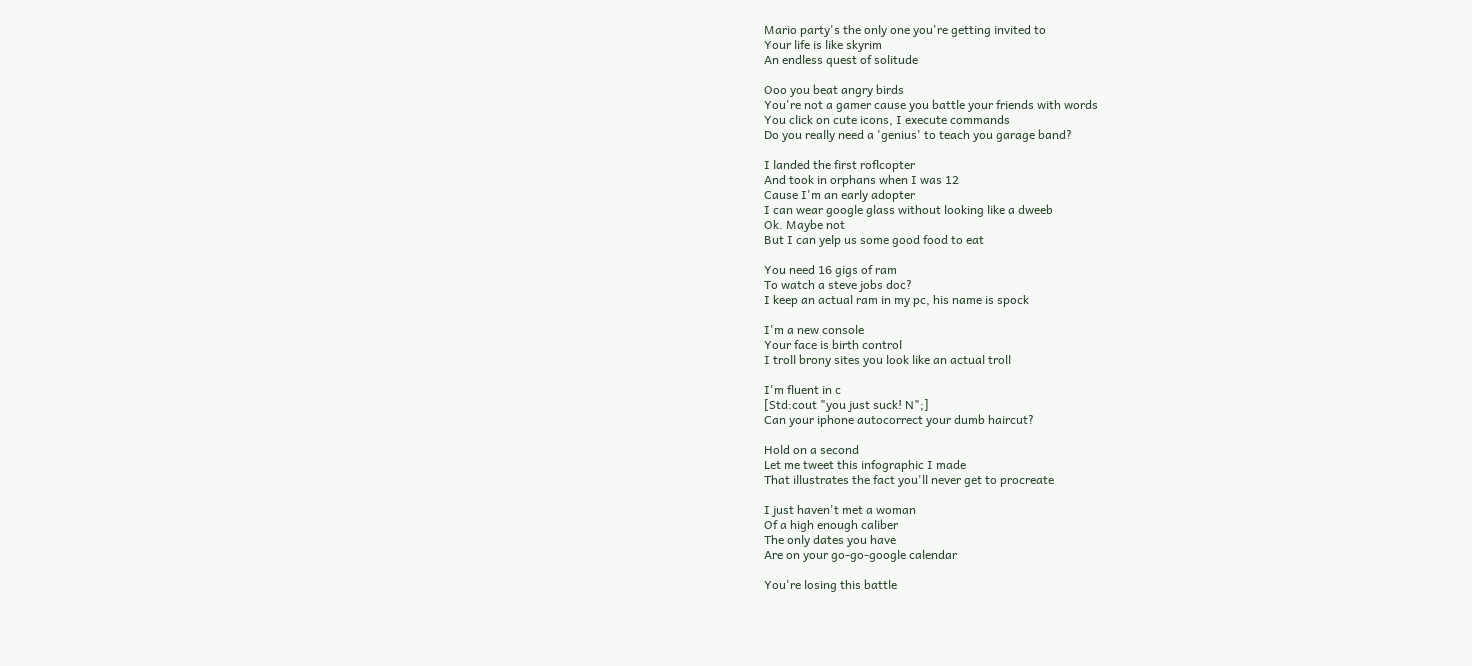Mario party's the only one you're getting invited to
Your life is like skyrim
An endless quest of solitude

Ooo you beat angry birds
You're not a gamer cause you battle your friends with words
You click on cute icons, I execute commands
Do you really need a 'genius' to teach you garage band?

I landed the first roflcopter
And took in orphans when I was 12
Cause I'm an early adopter
I can wear google glass without looking like a dweeb
Ok. Maybe not
But I can yelp us some good food to eat

You need 16 gigs of ram
To watch a steve jobs doc?
I keep an actual ram in my pc, his name is spock

I'm a new console
Your face is birth control
I troll brony sites you look like an actual troll

I'm fluent in c
[Std:cout "you just suck! N";]
Can your iphone autocorrect your dumb haircut?

Hold on a second
Let me tweet this infographic I made
That illustrates the fact you'll never get to procreate

I just haven't met a woman
Of a high enough caliber
The only dates you have
Are on your go-go-google calendar

You're losing this battle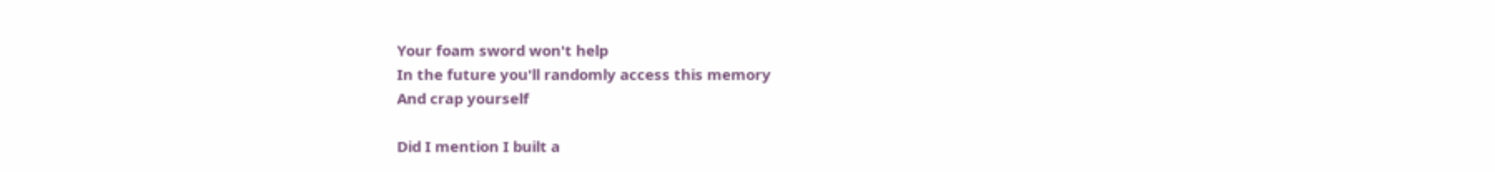Your foam sword won't help
In the future you'll randomly access this memory
And crap yourself

Did I mention I built a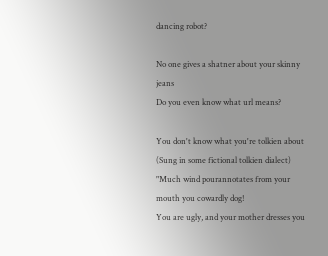dancing robot?

No one gives a shatner about your skinny jeans
Do you even know what url means?

You don't know what you're tolkien about
(Sung in some fictional tolkien dialect)
"Much wind pourannotates from your mouth you cowardly dog!
You are ugly, and your mother dresses you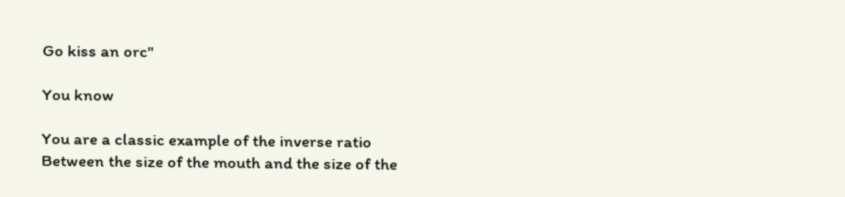Go kiss an orc"

You know

You are a classic example of the inverse ratio
Between the size of the mouth and the size of the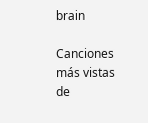brain

Canciones más vistas de